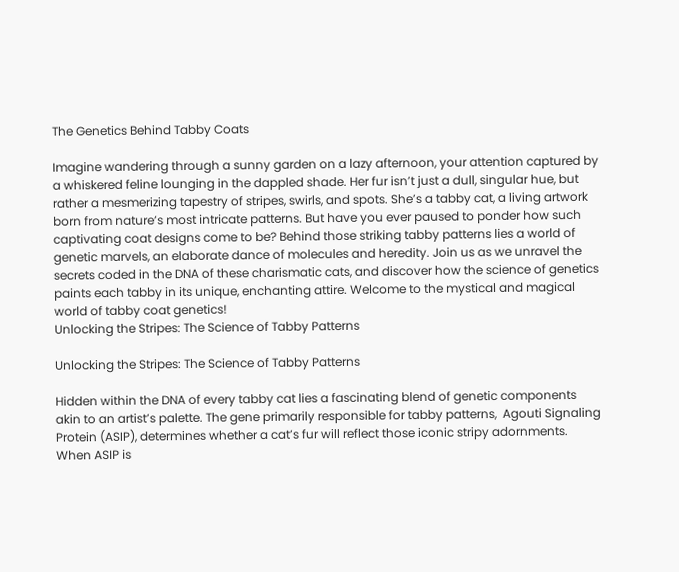The Genetics Behind Tabby Coats

Imagine wandering through a sunny garden on a lazy afternoon, your attention captured by a whiskered feline lounging in the dappled shade. Her fur isn’t just a dull, singular hue, but rather a mesmerizing tapestry of stripes, swirls, and spots. She’s a tabby cat, a living artwork born from nature’s most intricate patterns. But have you ever paused to ponder how such captivating coat designs come to be? Behind those striking tabby patterns lies a world of genetic marvels, an elaborate dance of molecules and heredity. Join us as we unravel the secrets coded in the DNA of these charismatic cats, and discover how the science of genetics paints each tabby in its unique, enchanting attire. Welcome to the mystical and magical world of tabby coat genetics!
Unlocking the Stripes: The Science of Tabby Patterns

Unlocking the Stripes: The Science of Tabby Patterns

Hidden within the DNA of every tabby cat lies a fascinating blend of genetic components akin to an artist’s palette. The gene primarily responsible for tabby patterns,  Agouti Signaling Protein (ASIP), determines whether a cat’s fur will reflect those iconic stripy adornments. When ASIP is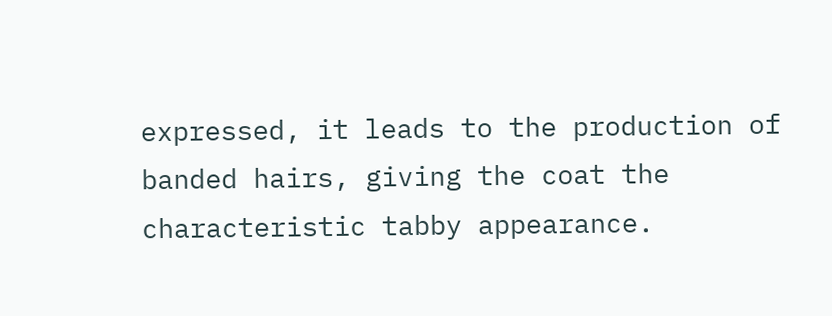expressed, it leads to the production of banded hairs, giving the coat the characteristic tabby appearance.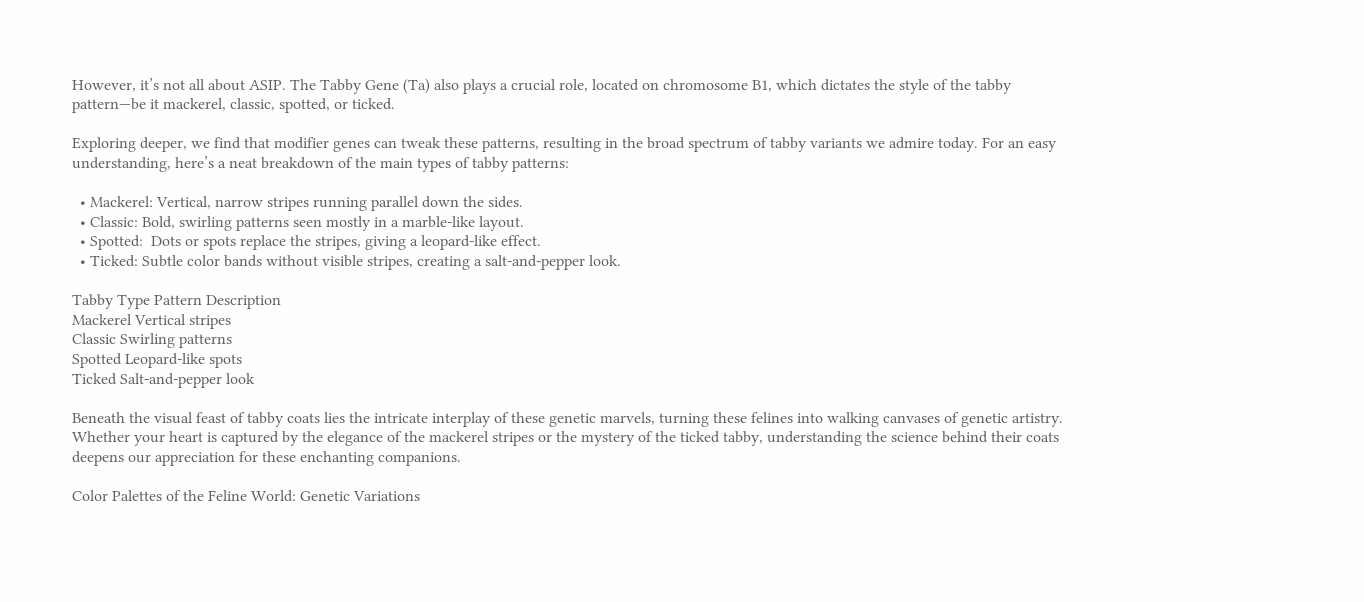However, it’s not all about ASIP. The Tabby Gene (Ta) also plays a crucial role, located on chromosome B1, which dictates the style of the tabby pattern—be it mackerel, classic, spotted, or ticked.

Exploring deeper, we find that modifier genes can tweak these patterns, resulting in the broad spectrum of tabby variants we admire today. For an easy understanding, here’s a neat breakdown of the main types of tabby patterns:

  • Mackerel: Vertical, narrow stripes running parallel down the sides.
  • Classic: Bold, swirling patterns seen mostly in a marble-like layout.
  • Spotted:  Dots or spots replace the stripes, giving a leopard-like effect.
  • Ticked: Subtle color bands without visible stripes, creating a salt-and-pepper look.

Tabby Type Pattern Description
Mackerel Vertical stripes
Classic Swirling patterns
Spotted Leopard-like spots
Ticked Salt-and-pepper look

Beneath the visual feast of tabby coats lies the intricate interplay of these genetic marvels, turning these felines into walking canvases of genetic artistry. Whether your heart is captured by the elegance of the mackerel stripes or the mystery of the ticked tabby, understanding the science behind their coats deepens our appreciation for these enchanting companions.

Color Palettes of the Feline World: Genetic Variations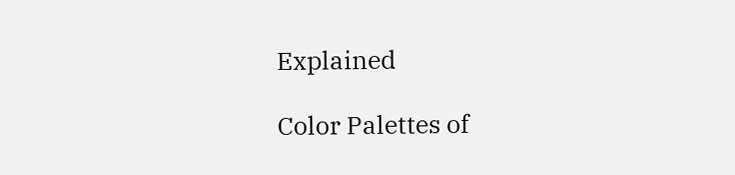Explained

Color Palettes of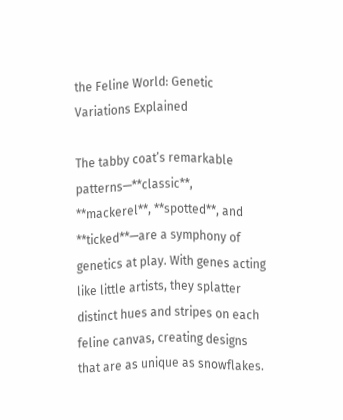the Feline World: Genetic Variations Explained

The tabby coat’s remarkable patterns—**classic**, **mackerel**, **spotted**, and **ticked**—are a symphony of genetics at play. With genes acting like little artists, they splatter distinct hues and stripes on each feline canvas, creating designs that are as unique as snowflakes.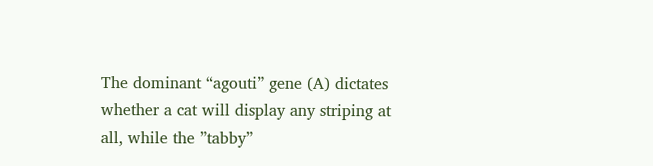The dominant “agouti” gene (A) dictates whether a cat will display any striping at all, while the ”tabby”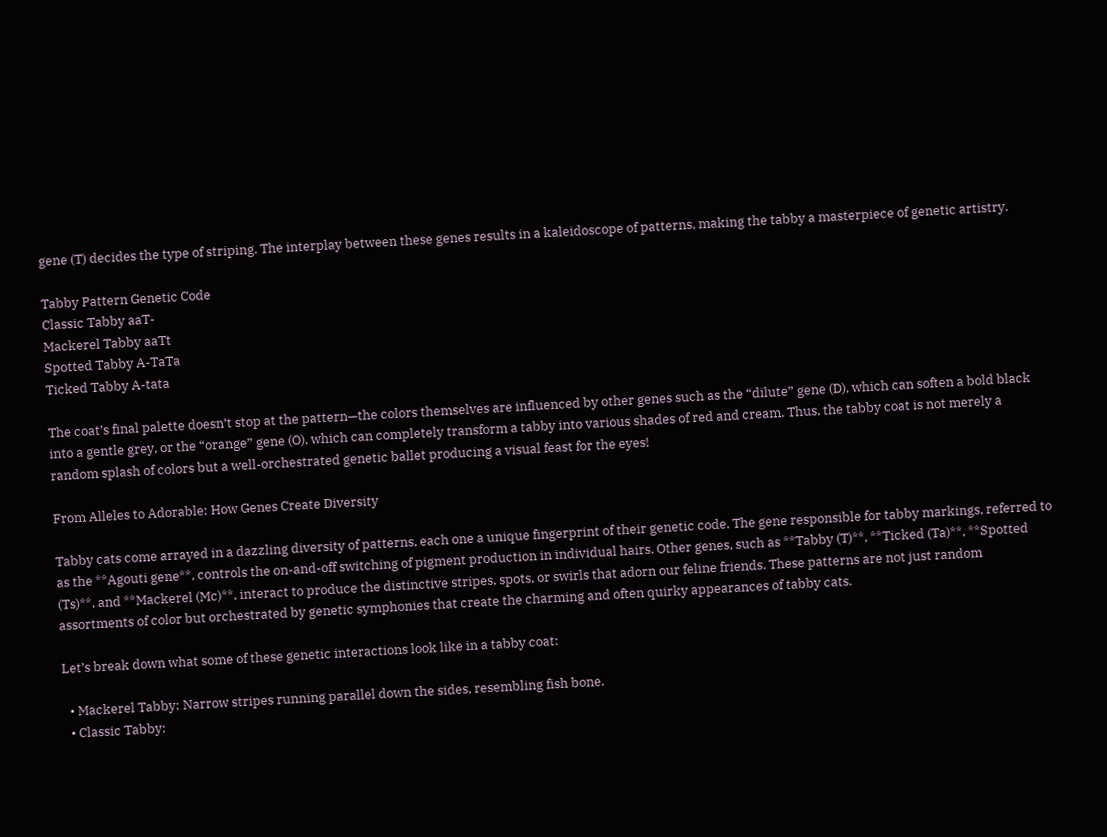gene (T) decides the type of striping. The interplay between these genes results in a kaleidoscope of patterns, making the tabby a masterpiece of genetic artistry.

Tabby Pattern Genetic Code
Classic Tabby aaT-
Mackerel Tabby aaTt
Spotted Tabby A-TaTa
Ticked Tabby A-tata

The coat’s final palette doesn’t stop at the pattern—the colors themselves are influenced by other genes such as the “dilute” gene (D), which can soften a bold black into a gentle grey, or the “orange” gene (O), which can completely transform a tabby into various shades of red and cream. Thus, the tabby coat is not merely a random splash of colors but a well-orchestrated genetic ballet producing a visual feast for the eyes!

From Alleles to Adorable: How Genes Create Diversity

Tabby cats come arrayed in a dazzling diversity of patterns, each one a unique fingerprint of their genetic code. The gene responsible for tabby markings, referred to as the **Agouti gene**, controls the on-and-off switching of pigment production in individual hairs. Other genes, such as **Tabby (T)**, **Ticked (Ta)**, **Spotted (Ts)**, and **Mackerel (Mc)**, interact to produce the distinctive stripes, spots, or swirls that adorn our feline friends. These patterns are not just random assortments of color but orchestrated by genetic symphonies that create the charming and often quirky appearances of tabby cats.

Let’s break down what some of these genetic interactions look like in a tabby coat:

  • Mackerel Tabby: Narrow stripes running parallel down the sides, resembling fish bone.
  • Classic Tabby: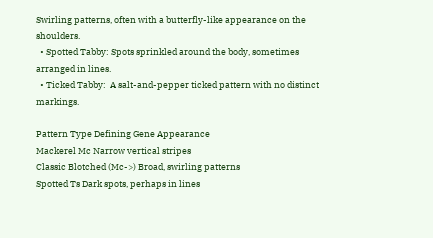Swirling patterns, often with a butterfly-like appearance on the shoulders.
  • Spotted Tabby: Spots sprinkled around the body, sometimes arranged in lines.
  • Ticked Tabby:  A salt-and-pepper ticked pattern with no distinct markings.

Pattern Type Defining Gene Appearance
Mackerel Mc Narrow vertical stripes
Classic Blotched (Mc->) Broad, swirling patterns
Spotted Ts Dark spots, perhaps in lines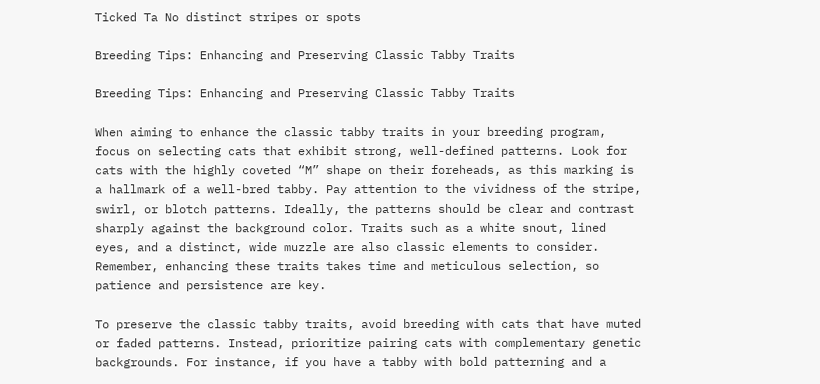Ticked Ta No distinct stripes or spots

Breeding Tips: Enhancing and Preserving Classic Tabby Traits

Breeding Tips: Enhancing and Preserving Classic Tabby Traits

When aiming to enhance the classic tabby traits in your breeding program, focus on selecting cats that exhibit strong, well-defined patterns. Look for cats with the highly coveted “M” shape on their foreheads, as this marking is a hallmark of a well-bred tabby. Pay attention to the vividness of the stripe, swirl, or blotch patterns. Ideally, the patterns should be clear and contrast sharply against the background color. Traits such as a white snout, lined eyes, and a distinct, wide muzzle are also classic elements to consider. Remember, enhancing these traits takes time and meticulous selection, so patience and persistence are key.

To preserve the classic tabby traits, avoid breeding with cats that have muted or faded patterns. Instead, prioritize pairing cats with complementary genetic backgrounds. For instance, if you have a tabby with bold patterning and a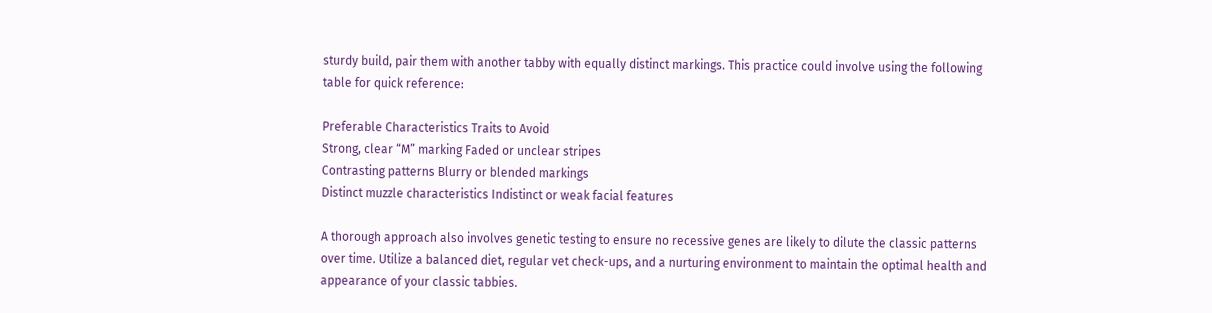sturdy build, pair them with another tabby with equally distinct markings. This practice could involve using the following table for quick reference:

Preferable Characteristics Traits to Avoid
Strong, clear “M” marking Faded or unclear stripes
Contrasting patterns Blurry or blended markings
Distinct muzzle characteristics Indistinct or weak facial features

A thorough approach also involves genetic testing to ensure no recessive genes are likely to dilute the classic patterns over time. Utilize a balanced diet, regular vet check-ups, and a nurturing environment to maintain the optimal health and appearance of your classic tabbies.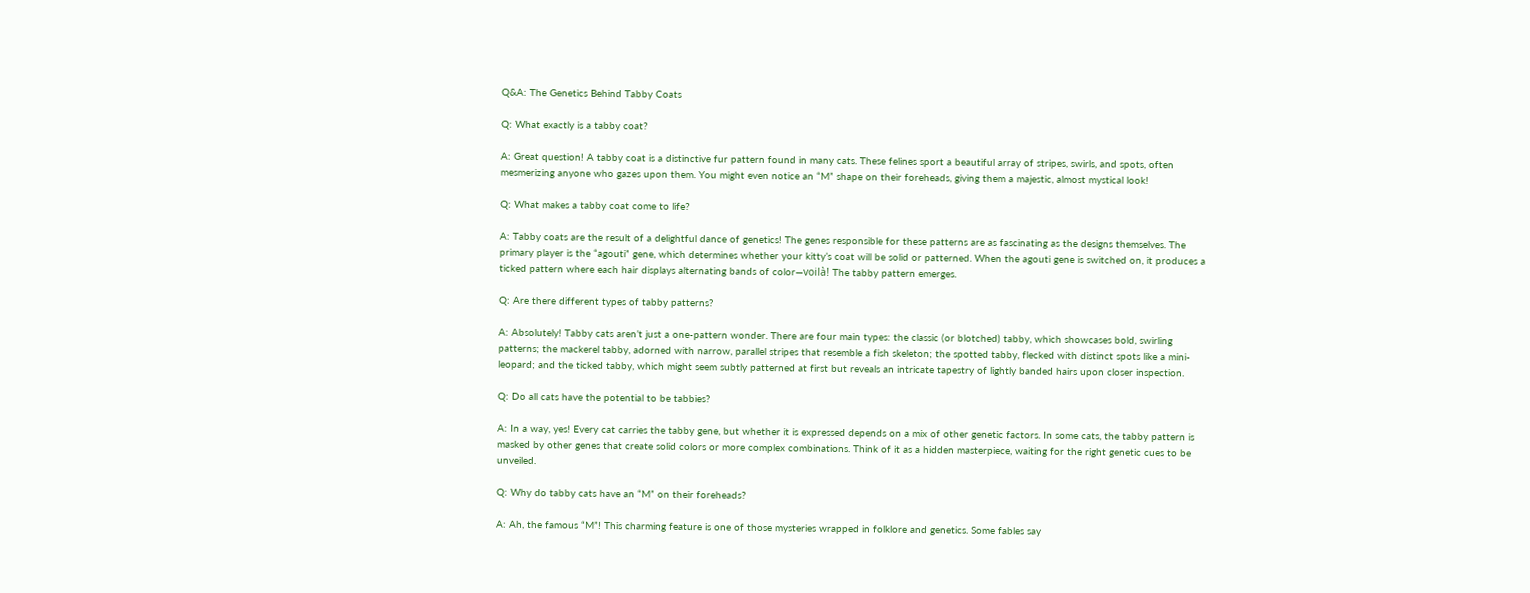Q&A: The Genetics Behind Tabby Coats

Q: What exactly is a tabby coat?

A: Great question! A tabby coat is a distinctive fur pattern found in many cats. These felines sport a beautiful array of stripes, swirls, and spots, often mesmerizing anyone who gazes upon them. You might even notice an “M” shape on their foreheads, giving them a majestic, almost mystical look!

Q: What makes a tabby coat come to life?

A: Tabby coats are the result of a delightful dance of genetics! The genes responsible for these patterns are as fascinating as the designs themselves. The primary player is the “agouti” gene, which determines whether your kitty’s coat will be solid or patterned. When the agouti gene is switched on, it produces a ticked pattern where each hair displays alternating bands of color—voilà! The tabby pattern emerges.

Q: Are there different types of tabby patterns?

A: Absolutely! Tabby cats aren’t just a one-pattern wonder. There are four main types: the classic (or blotched) tabby, which showcases bold, swirling patterns; the mackerel tabby, adorned with narrow, parallel stripes that resemble a fish skeleton; the spotted tabby, flecked with distinct spots like a mini-leopard; and the ticked tabby, which might seem subtly patterned at first but reveals an intricate tapestry of lightly banded hairs upon closer inspection.

Q: Do all cats have the potential to be tabbies?

A: In a way, yes! Every cat carries the tabby gene, but whether it is expressed depends on a mix of other genetic factors. In some cats, the tabby pattern is masked by other genes that create solid colors or more complex combinations. Think of it as a hidden masterpiece, waiting for the right genetic cues to be unveiled.

Q: Why do tabby cats have an “M” on their foreheads?

A: Ah, the famous “M”! This charming feature is one of those mysteries wrapped in folklore and genetics. Some fables say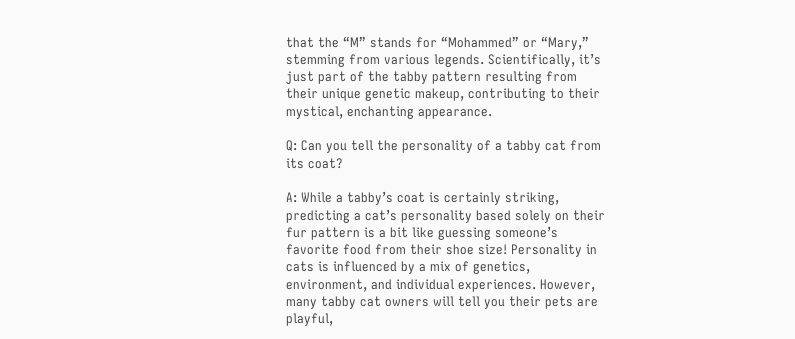that the “M” stands for “Mohammed” or “Mary,” stemming from various legends. Scientifically, it’s just part of the tabby pattern resulting from their unique genetic makeup, contributing to their mystical, enchanting appearance.

Q: Can you tell the personality of a tabby cat from its coat?

A: While a tabby’s coat is certainly striking, predicting a cat’s personality based solely on their fur pattern is a bit like guessing someone’s favorite food from their shoe size! Personality in cats is influenced by a mix of genetics, environment, and individual experiences. However, many tabby cat owners will tell you their pets are playful,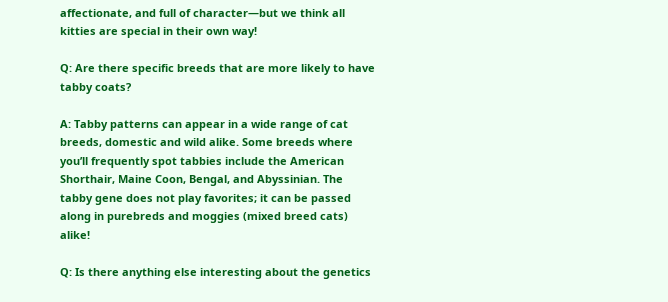affectionate, and full of character—but we think all kitties are special in their own way!

Q: Are there specific breeds that are more likely to have tabby coats?

A: Tabby patterns can appear in a wide range of cat breeds, domestic and wild alike. Some breeds where you’ll frequently spot tabbies include the American Shorthair, Maine Coon, Bengal, and Abyssinian. The tabby gene does not play favorites; it can be passed along in purebreds and moggies (mixed breed cats) alike!

Q: Is there anything else interesting about the genetics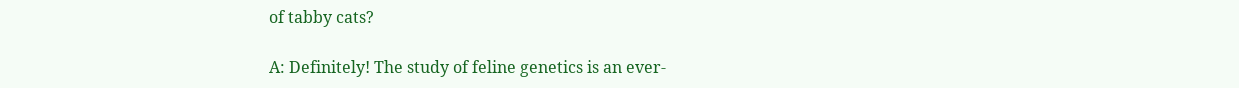of tabby cats?

A: Definitely! The study of feline genetics is an ever-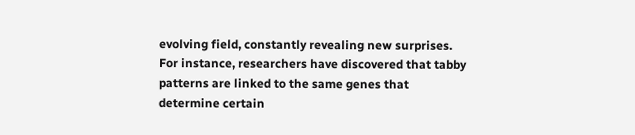evolving field, constantly revealing new surprises. For instance, researchers have discovered that tabby patterns are linked to the same genes that determine certain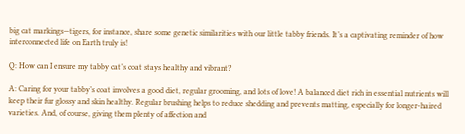big cat markings—tigers, for instance, share some genetic similarities with our little tabby friends. It’s a captivating reminder of how interconnected life on Earth truly is!

Q: How can I ensure my tabby cat’s coat stays healthy and vibrant?

A: Caring for your tabby’s coat involves a good diet, regular grooming, and lots of love! A balanced diet rich in essential nutrients will keep their fur glossy and skin healthy. Regular brushing helps to reduce shedding and prevents matting, especially for longer-haired varieties. And, of course, giving them plenty of affection and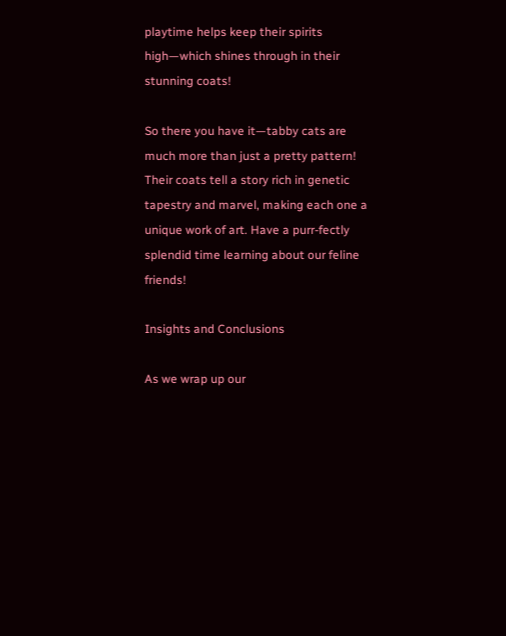playtime helps keep their spirits high—which shines through in their stunning coats!

So there you have it—tabby cats are much more than just a pretty pattern! Their coats tell a story rich in genetic tapestry and marvel, making each one a unique work of art. Have a purr-fectly splendid time learning about our feline friends!

Insights and Conclusions

As we wrap up our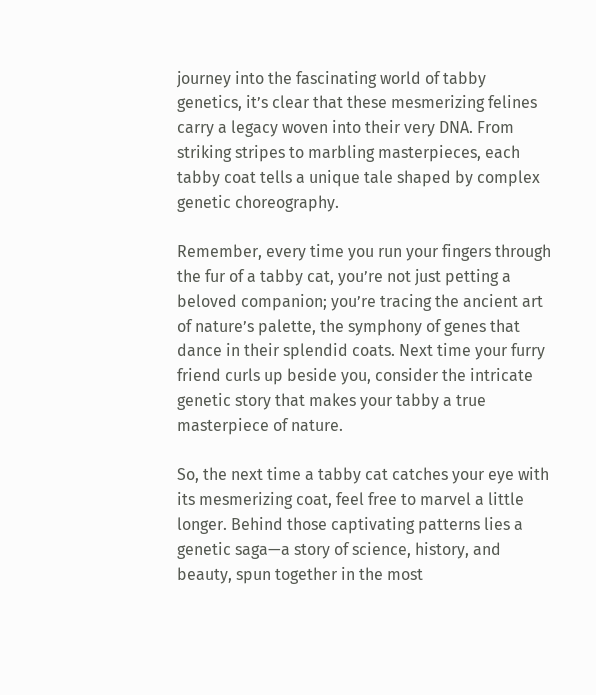journey into the fascinating world of tabby genetics, it’s clear that these mesmerizing felines carry a legacy woven into their very DNA. From striking stripes to marbling masterpieces, each tabby coat tells a unique tale shaped by complex genetic choreography.

Remember, every time you run your fingers through the fur of a tabby cat, you’re not just petting a beloved companion; you’re tracing the ancient art of nature’s palette, the symphony of genes that dance in their splendid coats. Next time your furry friend curls up beside you, consider the intricate genetic story that makes your tabby a true masterpiece of nature.

So, the next time a tabby cat catches your eye with its mesmerizing coat, feel free to marvel a little longer. Behind those captivating patterns lies a genetic saga—a story of science, history, and beauty, spun together in the most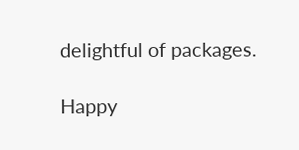delightful of packages.

Happy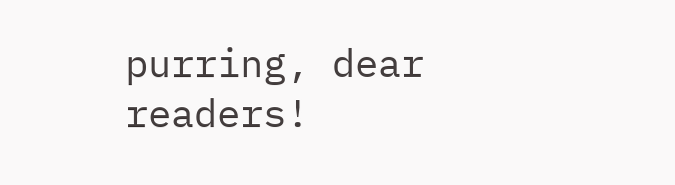purring, dear readers!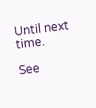Until next time.

See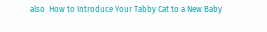also  How to Introduce Your Tabby Cat to a New Baby